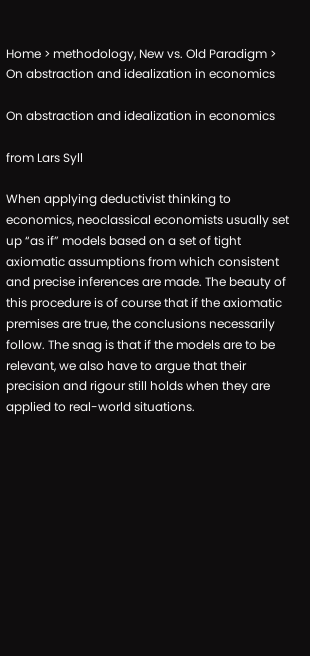Home > methodology, New vs. Old Paradigm > On abstraction and idealization in economics

On abstraction and idealization in economics

from Lars Syll

When applying deductivist thinking to economics, neoclassical economists usually set up “as if” models based on a set of tight axiomatic assumptions from which consistent and precise inferences are made. The beauty of this procedure is of course that if the axiomatic premises are true, the conclusions necessarily follow. The snag is that if the models are to be relevant, we also have to argue that their precision and rigour still holds when they are applied to real-world situations.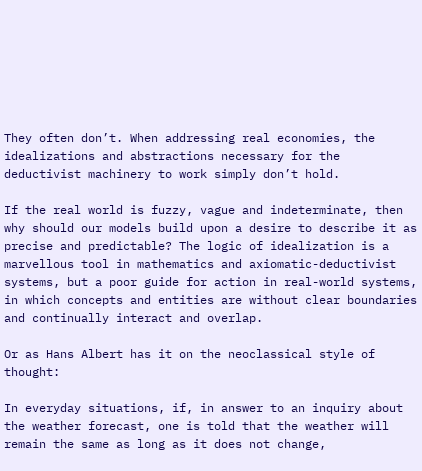They often don’t. When addressing real economies, the idealizations and abstractions necessary for the deductivist machinery to work simply don’t hold.

If the real world is fuzzy, vague and indeterminate, then why should our models build upon a desire to describe it as precise and predictable? The logic of idealization is a marvellous tool in mathematics and axiomatic-deductivist systems, but a poor guide for action in real-world systems, in which concepts and entities are without clear boundaries and continually interact and overlap.

Or as Hans Albert has it on the neoclassical style of thought:

In everyday situations, if, in answer to an inquiry about the weather forecast, one is told that the weather will remain the same as long as it does not change,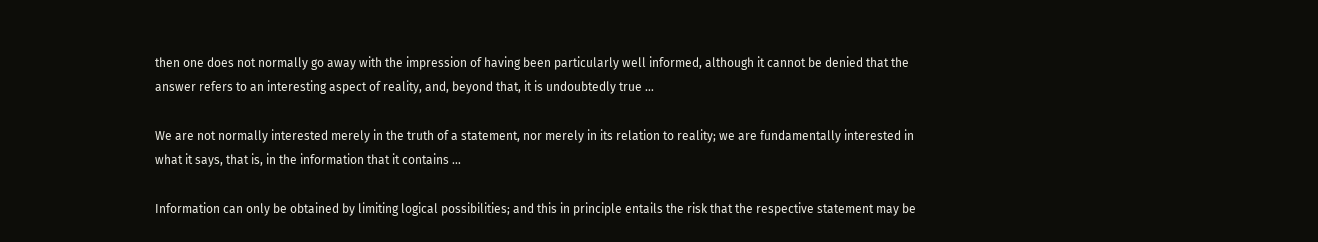then one does not normally go away with the impression of having been particularly well informed, although it cannot be denied that the answer refers to an interesting aspect of reality, and, beyond that, it is undoubtedly true …

We are not normally interested merely in the truth of a statement, nor merely in its relation to reality; we are fundamentally interested in what it says, that is, in the information that it contains …

Information can only be obtained by limiting logical possibilities; and this in principle entails the risk that the respective statement may be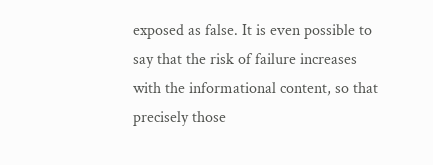exposed as false. It is even possible to say that the risk of failure increases with the informational content, so that precisely those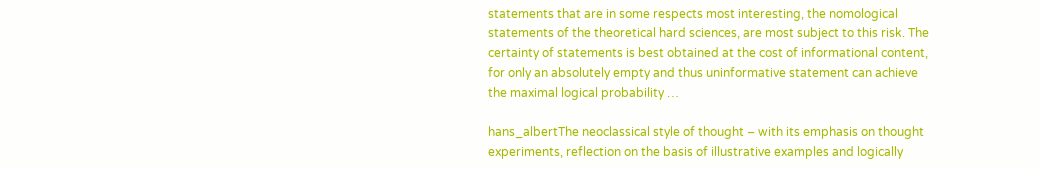statements that are in some respects most interesting, the nomological statements of the theoretical hard sciences, are most subject to this risk. The certainty of statements is best obtained at the cost of informational content, for only an absolutely empty and thus uninformative statement can achieve the maximal logical probability …

hans_albertThe neoclassical style of thought – with its emphasis on thought experiments, reflection on the basis of illustrative examples and logically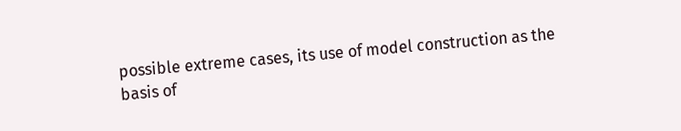possible extreme cases, its use of model construction as the basis of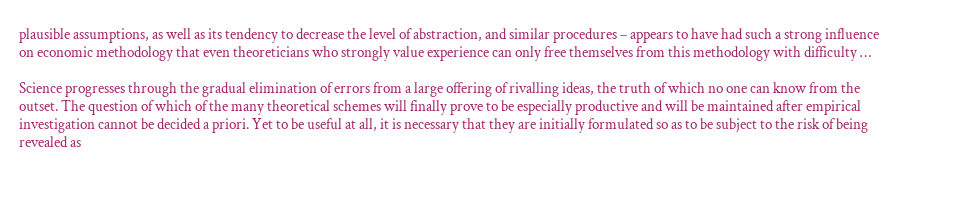plausible assumptions, as well as its tendency to decrease the level of abstraction, and similar procedures – appears to have had such a strong influence on economic methodology that even theoreticians who strongly value experience can only free themselves from this methodology with difficulty …

Science progresses through the gradual elimination of errors from a large offering of rivalling ideas, the truth of which no one can know from the outset. The question of which of the many theoretical schemes will finally prove to be especially productive and will be maintained after empirical investigation cannot be decided a priori. Yet to be useful at all, it is necessary that they are initially formulated so as to be subject to the risk of being revealed as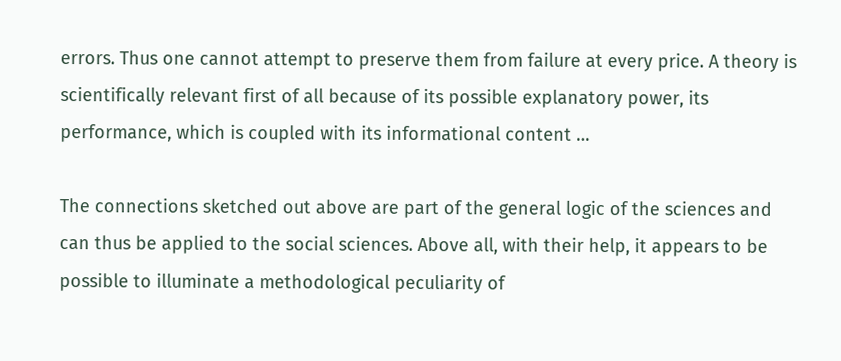errors. Thus one cannot attempt to preserve them from failure at every price. A theory is scientifically relevant first of all because of its possible explanatory power, its performance, which is coupled with its informational content …

The connections sketched out above are part of the general logic of the sciences and can thus be applied to the social sciences. Above all, with their help, it appears to be possible to illuminate a methodological peculiarity of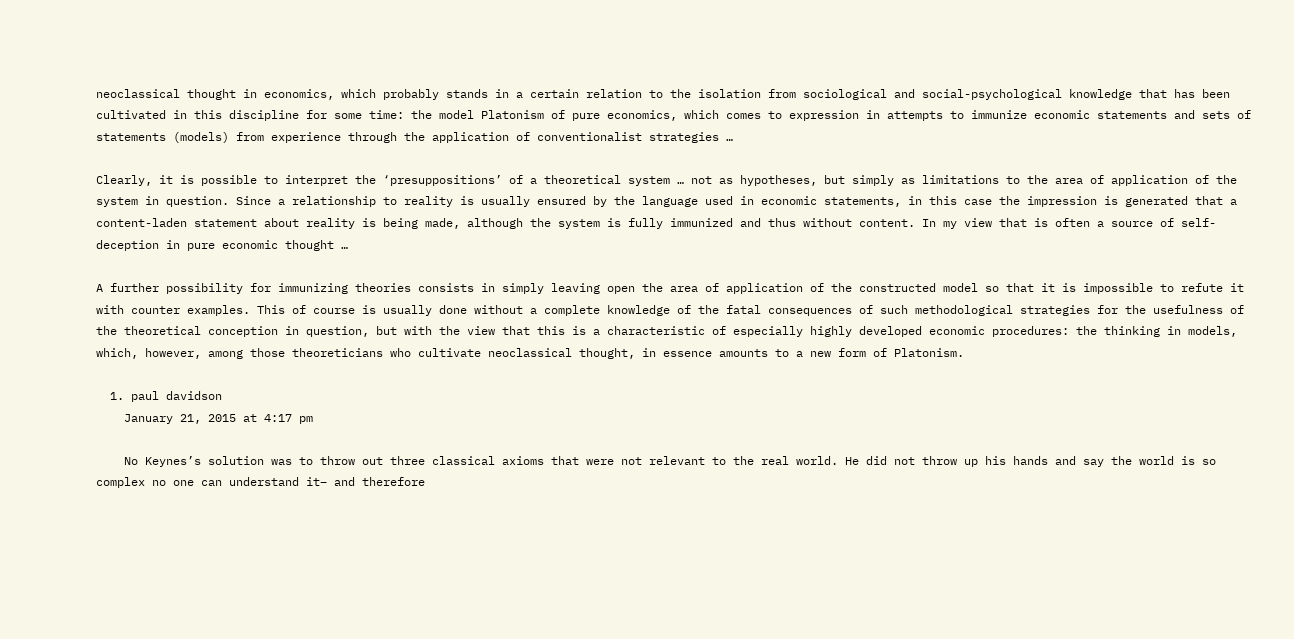neoclassical thought in economics, which probably stands in a certain relation to the isolation from sociological and social-psychological knowledge that has been cultivated in this discipline for some time: the model Platonism of pure economics, which comes to expression in attempts to immunize economic statements and sets of statements (models) from experience through the application of conventionalist strategies …

Clearly, it is possible to interpret the ‘presuppositions’ of a theoretical system … not as hypotheses, but simply as limitations to the area of application of the system in question. Since a relationship to reality is usually ensured by the language used in economic statements, in this case the impression is generated that a content-laden statement about reality is being made, although the system is fully immunized and thus without content. In my view that is often a source of self-deception in pure economic thought …

A further possibility for immunizing theories consists in simply leaving open the area of application of the constructed model so that it is impossible to refute it with counter examples. This of course is usually done without a complete knowledge of the fatal consequences of such methodological strategies for the usefulness of the theoretical conception in question, but with the view that this is a characteristic of especially highly developed economic procedures: the thinking in models, which, however, among those theoreticians who cultivate neoclassical thought, in essence amounts to a new form of Platonism.

  1. paul davidson
    January 21, 2015 at 4:17 pm

    No Keynes’s solution was to throw out three classical axioms that were not relevant to the real world. He did not throw up his hands and say the world is so complex no one can understand it– and therefore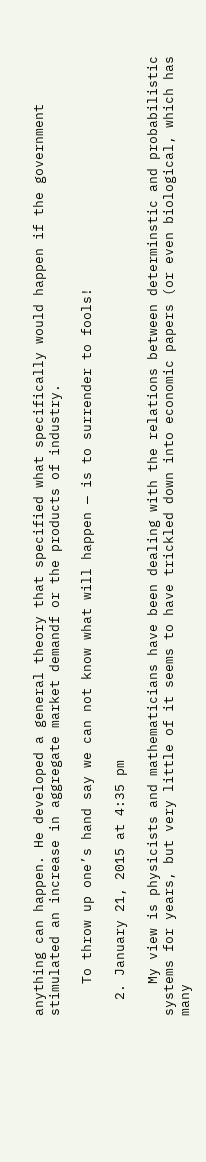anything can happen. He developed a general theory that specified what specifically would happen if the government stimulated an increase in aggregate market demandf or the products of industry.

    To throw up one’s hand say we can not know what will happen — is to surrender to fools!

  2. January 21, 2015 at 4:35 pm

    My view is physicists and mathematicians have been dealing with the relations between determinstic and probabilistic systems for years, but very little of it seems to have trickled down into economic papers (or even biological, which has many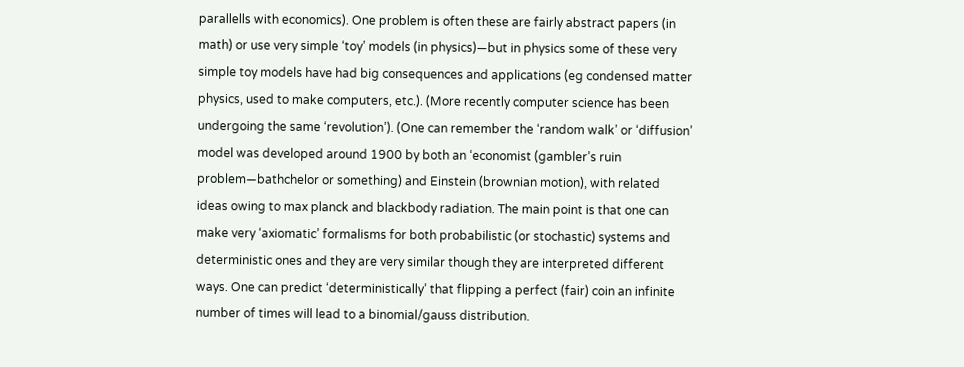parallells with economics). One problem is often these are fairly abstract papers (in math) or use very simple ‘toy’ models (in physics)—but in physics some of these very simple toy models have had big consequences and applications (eg condensed matter physics, used to make computers, etc.). (More recently computer science has been undergoing the same ‘revolution’). (One can remember the ‘random walk’ or ‘diffusion’ model was developed around 1900 by both an ‘economist (gambler’s ruin problem—bathchelor or something) and Einstein (brownian motion), with related ideas owing to max planck and blackbody radiation. The main point is that one can make very ‘axiomatic’ formalisms for both probabilistic (or stochastic) systems and deterministic ones and they are very similar though they are interpreted different ways. One can predict ‘deterministically’ that flipping a perfect (fair) coin an infinite number of times will lead to a binomial/gauss distribution.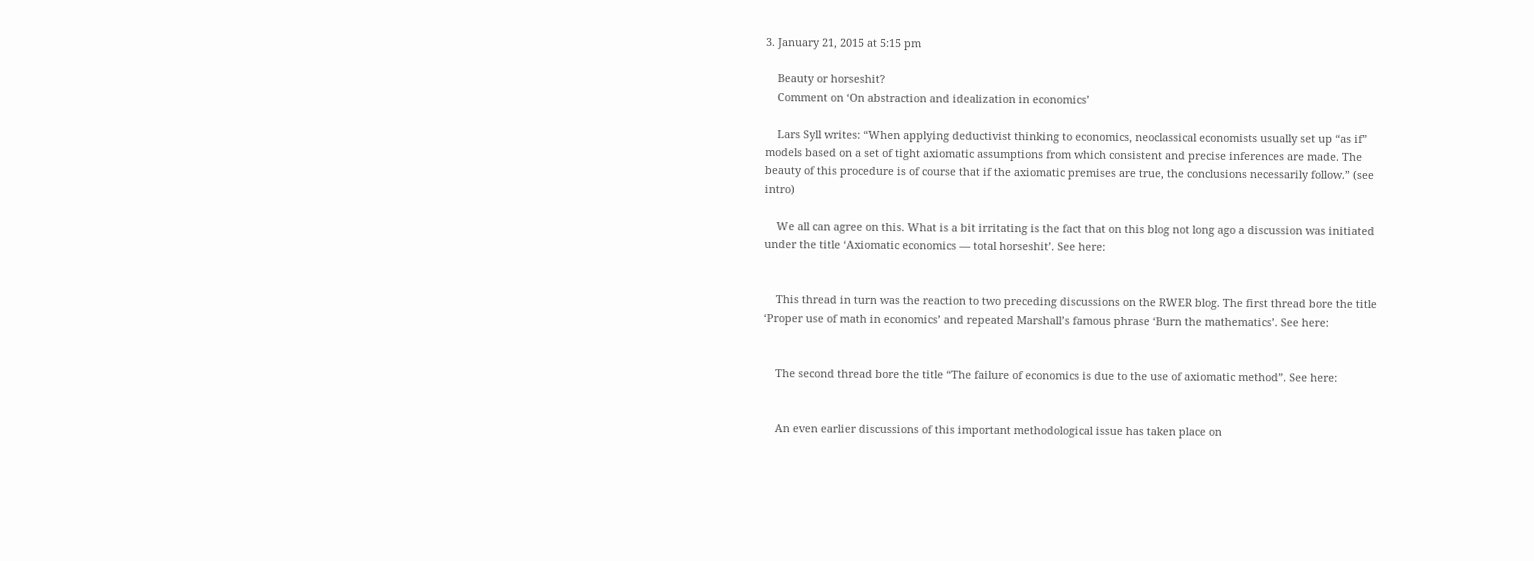3. January 21, 2015 at 5:15 pm

    Beauty or horseshit?
    Comment on ‘On abstraction and idealization in economics’

    Lars Syll writes: “When applying deductivist thinking to economics, neoclassical economists usually set up “as if” models based on a set of tight axiomatic assumptions from which consistent and precise inferences are made. The beauty of this procedure is of course that if the axiomatic premises are true, the conclusions necessarily follow.” (see intro)

    We all can agree on this. What is a bit irritating is the fact that on this blog not long ago a discussion was initiated under the title ‘Axiomatic economics — total horseshit’. See here:


    This thread in turn was the reaction to two preceding discussions on the RWER blog. The first thread bore the title ‘Proper use of math in economics’ and repeated Marshall’s famous phrase ‘Burn the mathematics’. See here:


    The second thread bore the title “The failure of economics is due to the use of axiomatic method”. See here:


    An even earlier discussions of this important methodological issue has taken place on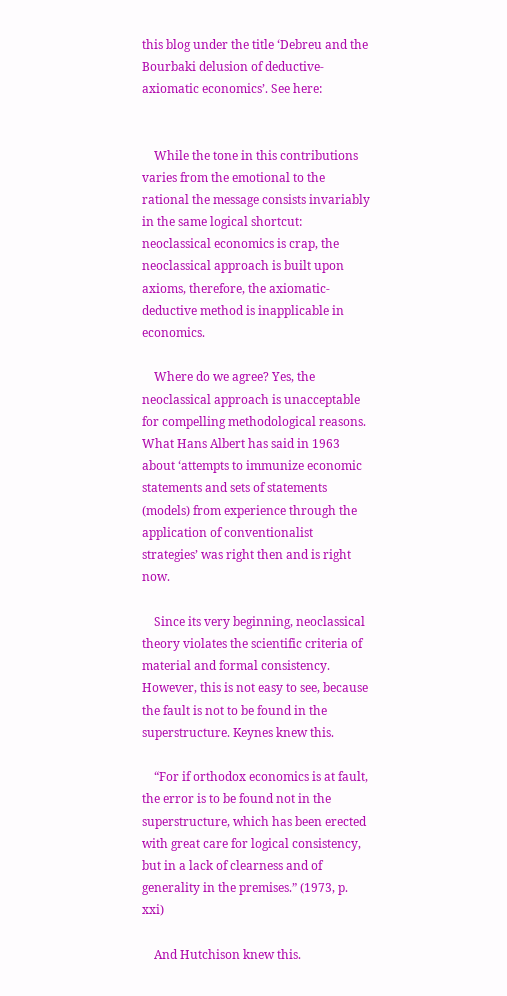this blog under the title ‘Debreu and the Bourbaki delusion of deductive-axiomatic economics’. See here:


    While the tone in this contributions varies from the emotional to the rational the message consists invariably in the same logical shortcut: neoclassical economics is crap, the neoclassical approach is built upon axioms, therefore, the axiomatic-deductive method is inapplicable in economics.

    Where do we agree? Yes, the neoclassical approach is unacceptable for compelling methodological reasons. What Hans Albert has said in 1963 about ‘attempts to immunize economic statements and sets of statements (models) from experience through the application of conventionalist strategies’ was right then and is right now.

    Since its very beginning, neoclassical theory violates the scientific criteria of material and formal consistency. However, this is not easy to see, because the fault is not to be found in the superstructure. Keynes knew this.

    “For if orthodox economics is at fault, the error is to be found not in the superstructure, which has been erected with great care for logical consistency, but in a lack of clearness and of generality in the premises.” (1973, p. xxi)

    And Hutchison knew this.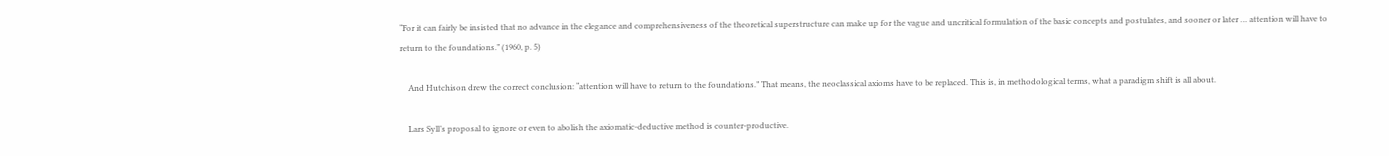“For it can fairly be insisted that no advance in the elegance and comprehensiveness of the theoretical superstructure can make up for the vague and uncritical formulation of the basic concepts and postulates, and sooner or later … attention will have to return to the foundations.” (1960, p. 5)

    And Hutchison drew the correct conclusion: “attention will have to return to the foundations.” That means, the neoclassical axioms have to be replaced. This is, in methodological terms, what a paradigm shift is all about.

    Lars Syll’s proposal to ignore or even to abolish the axiomatic-deductive method is counter-productive.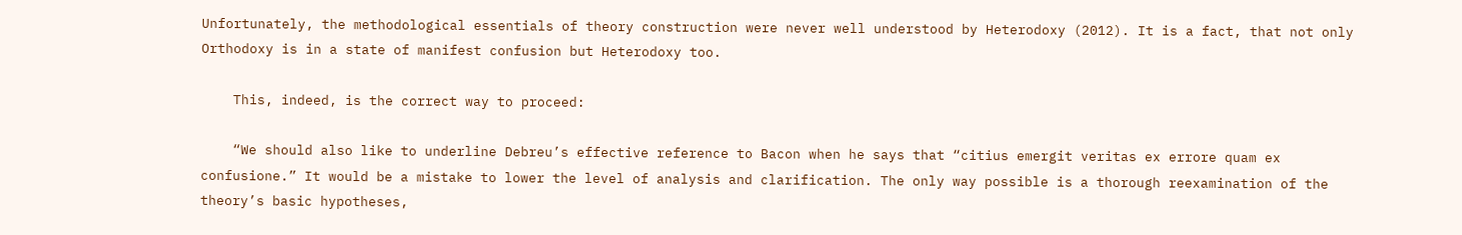Unfortunately, the methodological essentials of theory construction were never well understood by Heterodoxy (2012). It is a fact, that not only Orthodoxy is in a state of manifest confusion but Heterodoxy too.

    This, indeed, is the correct way to proceed:

    “We should also like to underline Debreu’s effective reference to Bacon when he says that “citius emergit veritas ex errore quam ex confusione.” It would be a mistake to lower the level of analysis and clarification. The only way possible is a thorough reexamination of the theory’s basic hypotheses,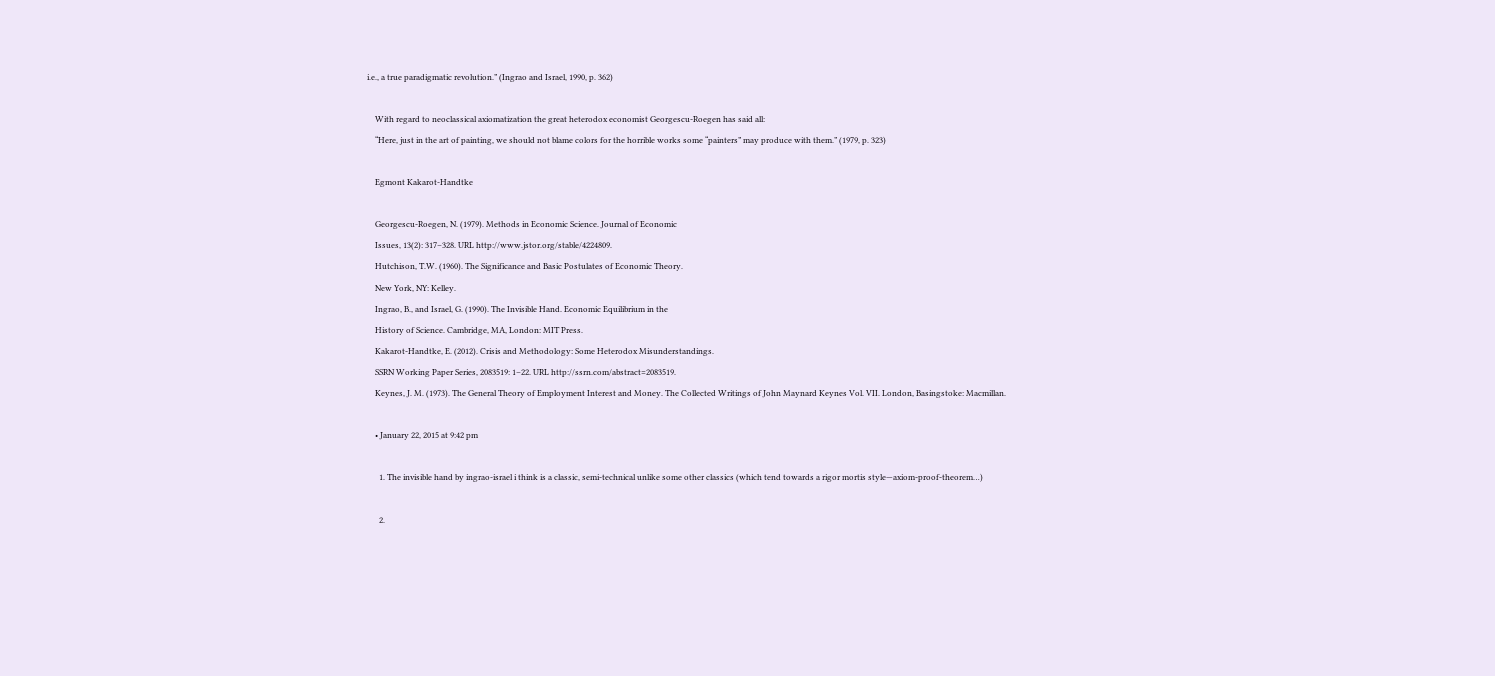i.e., a true paradigmatic revolution.” (Ingrao and Israel, 1990, p. 362)

    With regard to neoclassical axiomatization the great heterodox economist Georgescu-Roegen has said all:
    “Here, just in the art of painting, we should not blame colors for the horrible works some “painters” may produce with them.” (1979, p. 323)

    Egmont Kakarot-Handtke

    Georgescu-Roegen, N. (1979). Methods in Economic Science. Journal of Economic
    Issues, 13(2): 317–328. URL http://www.jstor.org/stable/4224809.
    Hutchison, T.W. (1960). The Significance and Basic Postulates of Economic Theory.
    New York, NY: Kelley.
    Ingrao, B., and Israel, G. (1990). The Invisible Hand. Economic Equilibrium in the
    History of Science. Cambridge, MA, London: MIT Press.
    Kakarot-Handtke, E. (2012). Crisis and Methodology: Some Heterodox Misunderstandings.
    SSRN Working Paper Series, 2083519: 1–22. URL http://ssrn.com/abstract=2083519.
    Keynes, J. M. (1973). The General Theory of Employment Interest and Money. The Collected Writings of John Maynard Keynes Vol. VII. London, Basingstoke: Macmillan.

    • January 22, 2015 at 9:42 pm

      1. The invisible hand by ingrao-israel i think is a classic, semi-technical unlike some other classics (which tend towards a rigor mortis style—axiom-proof-theorem…)

      2.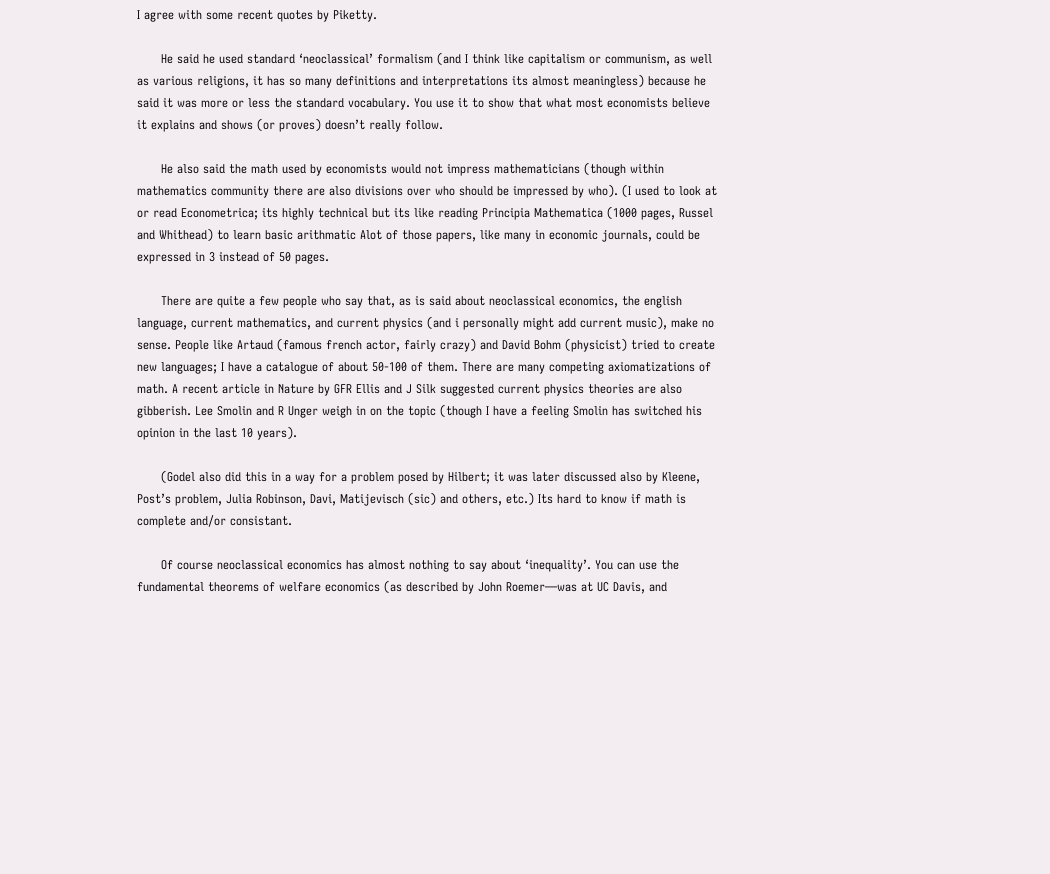I agree with some recent quotes by Piketty.

      He said he used standard ‘neoclassical’ formalism (and I think like capitalism or communism, as well as various religions, it has so many definitions and interpretations its almost meaningless) because he said it was more or less the standard vocabulary. You use it to show that what most economists believe it explains and shows (or proves) doesn’t really follow.

      He also said the math used by economists would not impress mathematicians (though within mathematics community there are also divisions over who should be impressed by who). (I used to look at or read Econometrica; its highly technical but its like reading Principia Mathematica (1000 pages, Russel and Whithead) to learn basic arithmatic Alot of those papers, like many in economic journals, could be expressed in 3 instead of 50 pages.

      There are quite a few people who say that, as is said about neoclassical economics, the english language, current mathematics, and current physics (and i personally might add current music), make no sense. People like Artaud (famous french actor, fairly crazy) and David Bohm (physicist) tried to create new languages; I have a catalogue of about 50-100 of them. There are many competing axiomatizations of math. A recent article in Nature by GFR Ellis and J Silk suggested current physics theories are also gibberish. Lee Smolin and R Unger weigh in on the topic (though I have a feeling Smolin has switched his opinion in the last 10 years).

      (Godel also did this in a way for a problem posed by Hilbert; it was later discussed also by Kleene, Post’s problem, Julia Robinson, Davi, Matijevisch (sic) and others, etc.) Its hard to know if math is complete and/or consistant.

      Of course neoclassical economics has almost nothing to say about ‘inequality’. You can use the fundamental theorems of welfare economics (as described by John Roemer—was at UC Davis, and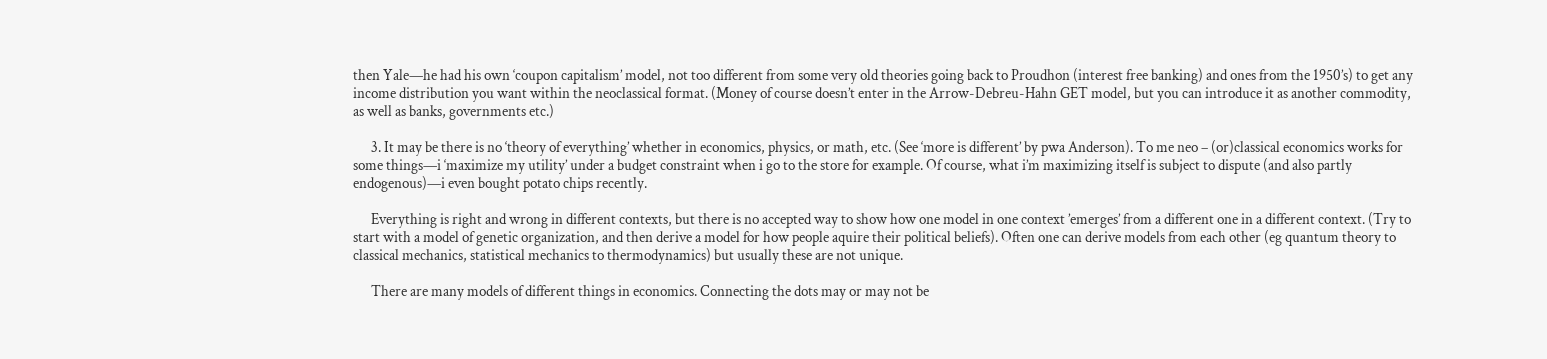then Yale—he had his own ‘coupon capitalism’ model, not too different from some very old theories going back to Proudhon (interest free banking) and ones from the 1950’s) to get any income distribution you want within the neoclassical format. (Money of course doesn’t enter in the Arrow-Debreu-Hahn GET model, but you can introduce it as another commodity, as well as banks, governments etc.)

      3. It may be there is no ‘theory of everything’ whether in economics, physics, or math, etc. (See ‘more is different’ by pwa Anderson). To me neo – (or)classical economics works for some things—i ‘maximize my utility’ under a budget constraint when i go to the store for example. Of course, what i’m maximizing itself is subject to dispute (and also partly endogenous)—i even bought potato chips recently.

      Everything is right and wrong in different contexts, but there is no accepted way to show how one model in one context ’emerges’ from a different one in a different context. (Try to start with a model of genetic organization, and then derive a model for how people aquire their political beliefs). Often one can derive models from each other (eg quantum theory to classical mechanics, statistical mechanics to thermodynamics) but usually these are not unique.

      There are many models of different things in economics. Connecting the dots may or may not be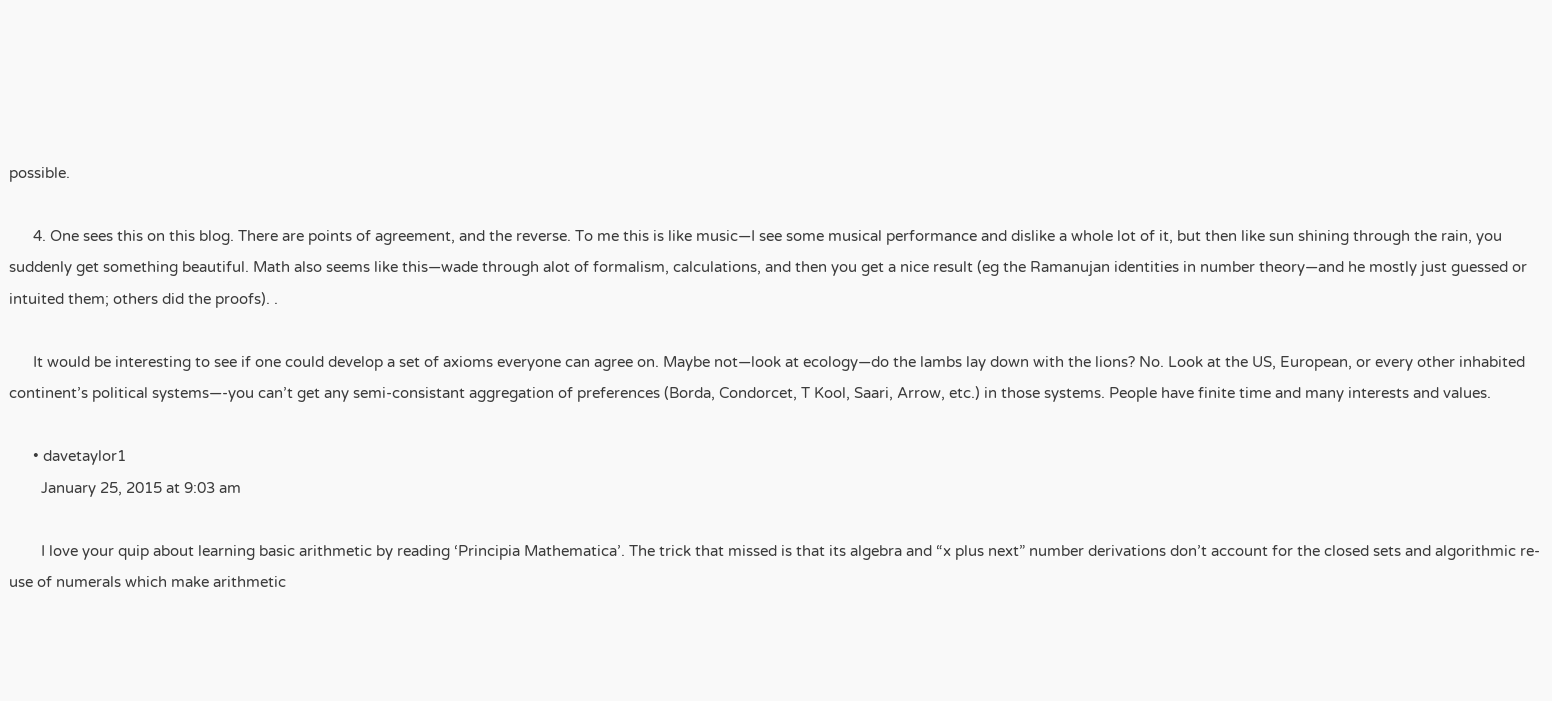possible.

      4. One sees this on this blog. There are points of agreement, and the reverse. To me this is like music—I see some musical performance and dislike a whole lot of it, but then like sun shining through the rain, you suddenly get something beautiful. Math also seems like this—wade through alot of formalism, calculations, and then you get a nice result (eg the Ramanujan identities in number theory—and he mostly just guessed or intuited them; others did the proofs). .

      It would be interesting to see if one could develop a set of axioms everyone can agree on. Maybe not—look at ecology—do the lambs lay down with the lions? No. Look at the US, European, or every other inhabited continent’s political systems—-you can’t get any semi-consistant aggregation of preferences (Borda, Condorcet, T Kool, Saari, Arrow, etc.) in those systems. People have finite time and many interests and values.

      • davetaylor1
        January 25, 2015 at 9:03 am

        I love your quip about learning basic arithmetic by reading ‘Principia Mathematica’. The trick that missed is that its algebra and “x plus next” number derivations don’t account for the closed sets and algorithmic re-use of numerals which make arithmetic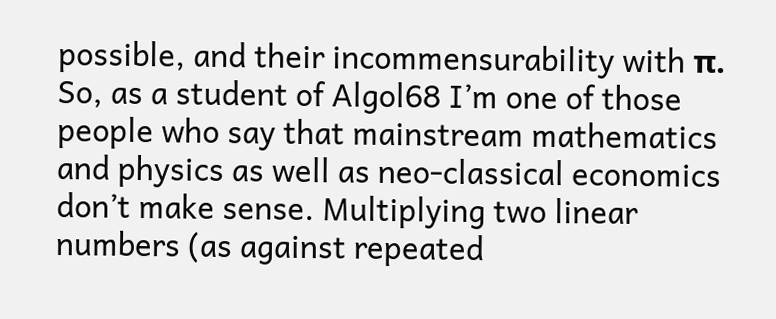possible, and their incommensurability with π. So, as a student of Algol68 I’m one of those people who say that mainstream mathematics and physics as well as neo-classical economics don’t make sense. Multiplying two linear numbers (as against repeated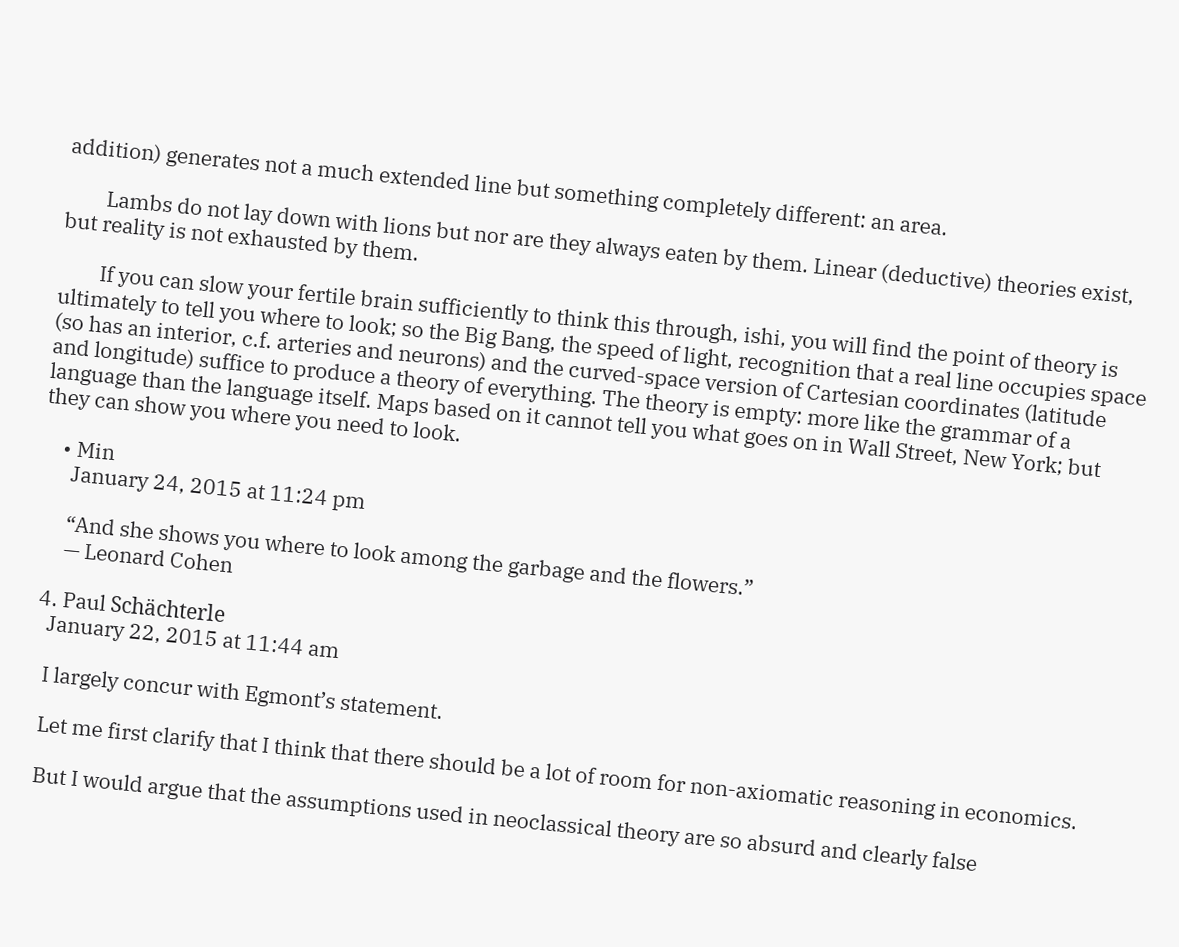addition) generates not a much extended line but something completely different: an area.

        Lambs do not lay down with lions but nor are they always eaten by them. Linear (deductive) theories exist, but reality is not exhausted by them.

        If you can slow your fertile brain sufficiently to think this through, ishi, you will find the point of theory is ultimately to tell you where to look; so the Big Bang, the speed of light, recognition that a real line occupies space (so has an interior, c.f. arteries and neurons) and the curved-space version of Cartesian coordinates (latitude and longitude) suffice to produce a theory of everything. The theory is empty: more like the grammar of a language than the language itself. Maps based on it cannot tell you what goes on in Wall Street, New York; but they can show you where you need to look.

    • Min
      January 24, 2015 at 11:24 pm

      “And she shows you where to look among the garbage and the flowers.”
      — Leonard Cohen

  4. Paul Schächterle
    January 22, 2015 at 11:44 am

    I largely concur with Egmont’s statement.

    Let me first clarify that I think that there should be a lot of room for non-axiomatic reasoning in economics.

    But I would argue that the assumptions used in neoclassical theory are so absurd and clearly false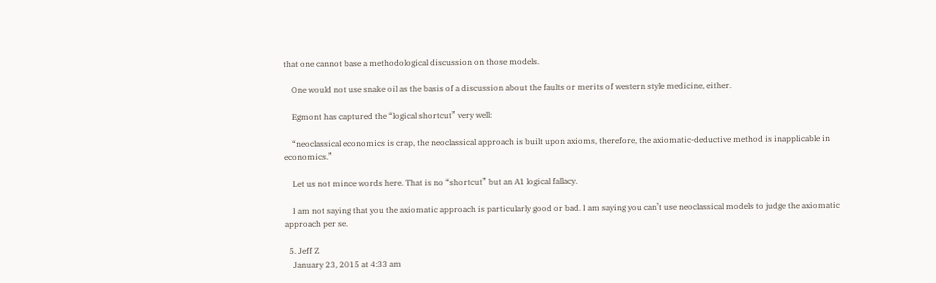that one cannot base a methodological discussion on those models.

    One would not use snake oil as the basis of a discussion about the faults or merits of western style medicine, either.

    Egmont has captured the “logical shortcut” very well:

    “neoclassical economics is crap, the neoclassical approach is built upon axioms, therefore, the axiomatic-deductive method is inapplicable in economics.”

    Let us not mince words here. That is no “shortcut” but an A1 logical fallacy.

    I am not saying that you the axiomatic approach is particularly good or bad. I am saying you can’t use neoclassical models to judge the axiomatic approach per se.

  5. Jeff Z
    January 23, 2015 at 4:33 am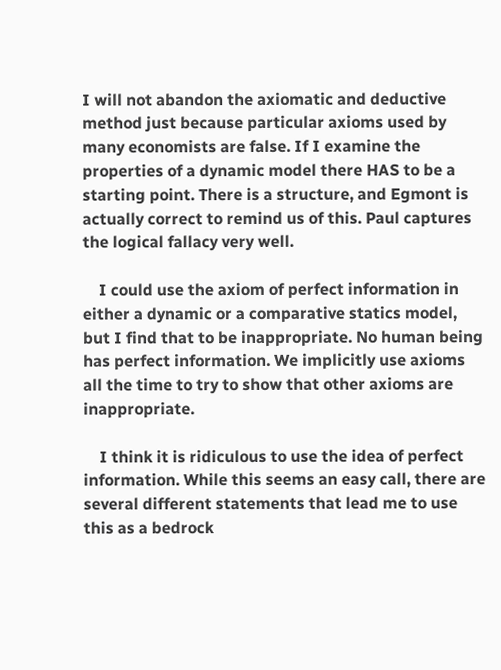I will not abandon the axiomatic and deductive method just because particular axioms used by many economists are false. If I examine the properties of a dynamic model there HAS to be a starting point. There is a structure, and Egmont is actually correct to remind us of this. Paul captures the logical fallacy very well.

    I could use the axiom of perfect information in either a dynamic or a comparative statics model, but I find that to be inappropriate. No human being has perfect information. We implicitly use axioms all the time to try to show that other axioms are inappropriate.

    I think it is ridiculous to use the idea of perfect information. While this seems an easy call, there are several different statements that lead me to use this as a bedrock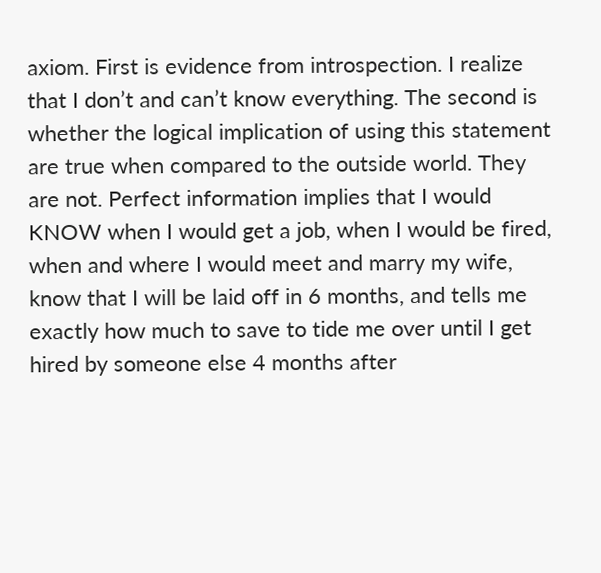axiom. First is evidence from introspection. I realize that I don’t and can’t know everything. The second is whether the logical implication of using this statement are true when compared to the outside world. They are not. Perfect information implies that I would KNOW when I would get a job, when I would be fired, when and where I would meet and marry my wife, know that I will be laid off in 6 months, and tells me exactly how much to save to tide me over until I get hired by someone else 4 months after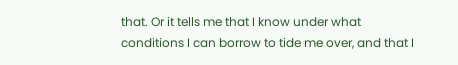that. Or it tells me that I know under what conditions I can borrow to tide me over, and that I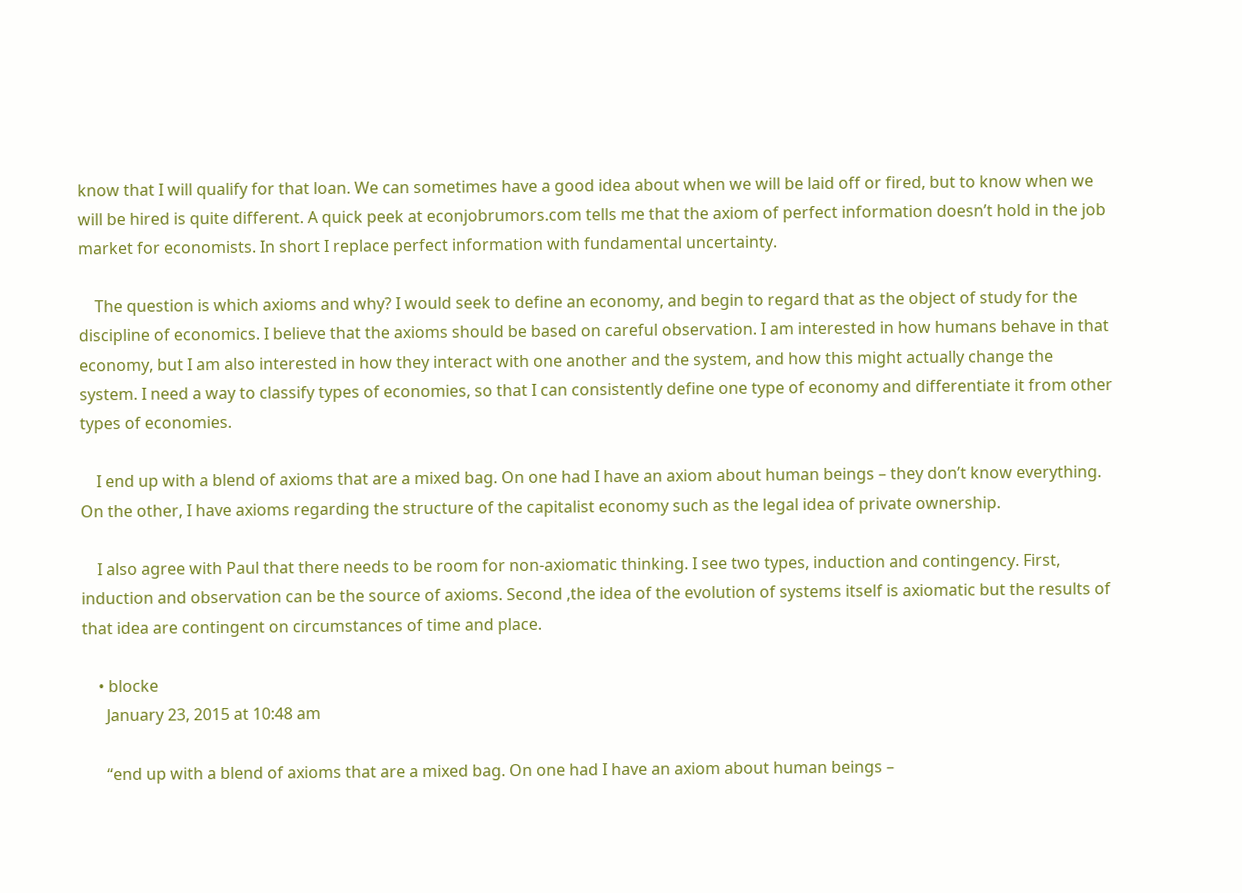know that I will qualify for that loan. We can sometimes have a good idea about when we will be laid off or fired, but to know when we will be hired is quite different. A quick peek at econjobrumors.com tells me that the axiom of perfect information doesn’t hold in the job market for economists. In short I replace perfect information with fundamental uncertainty.

    The question is which axioms and why? I would seek to define an economy, and begin to regard that as the object of study for the discipline of economics. I believe that the axioms should be based on careful observation. I am interested in how humans behave in that economy, but I am also interested in how they interact with one another and the system, and how this might actually change the system. I need a way to classify types of economies, so that I can consistently define one type of economy and differentiate it from other types of economies.

    I end up with a blend of axioms that are a mixed bag. On one had I have an axiom about human beings – they don’t know everything. On the other, I have axioms regarding the structure of the capitalist economy such as the legal idea of private ownership.

    I also agree with Paul that there needs to be room for non-axiomatic thinking. I see two types, induction and contingency. First, induction and observation can be the source of axioms. Second ,the idea of the evolution of systems itself is axiomatic but the results of that idea are contingent on circumstances of time and place.

    • blocke
      January 23, 2015 at 10:48 am

      “end up with a blend of axioms that are a mixed bag. On one had I have an axiom about human beings –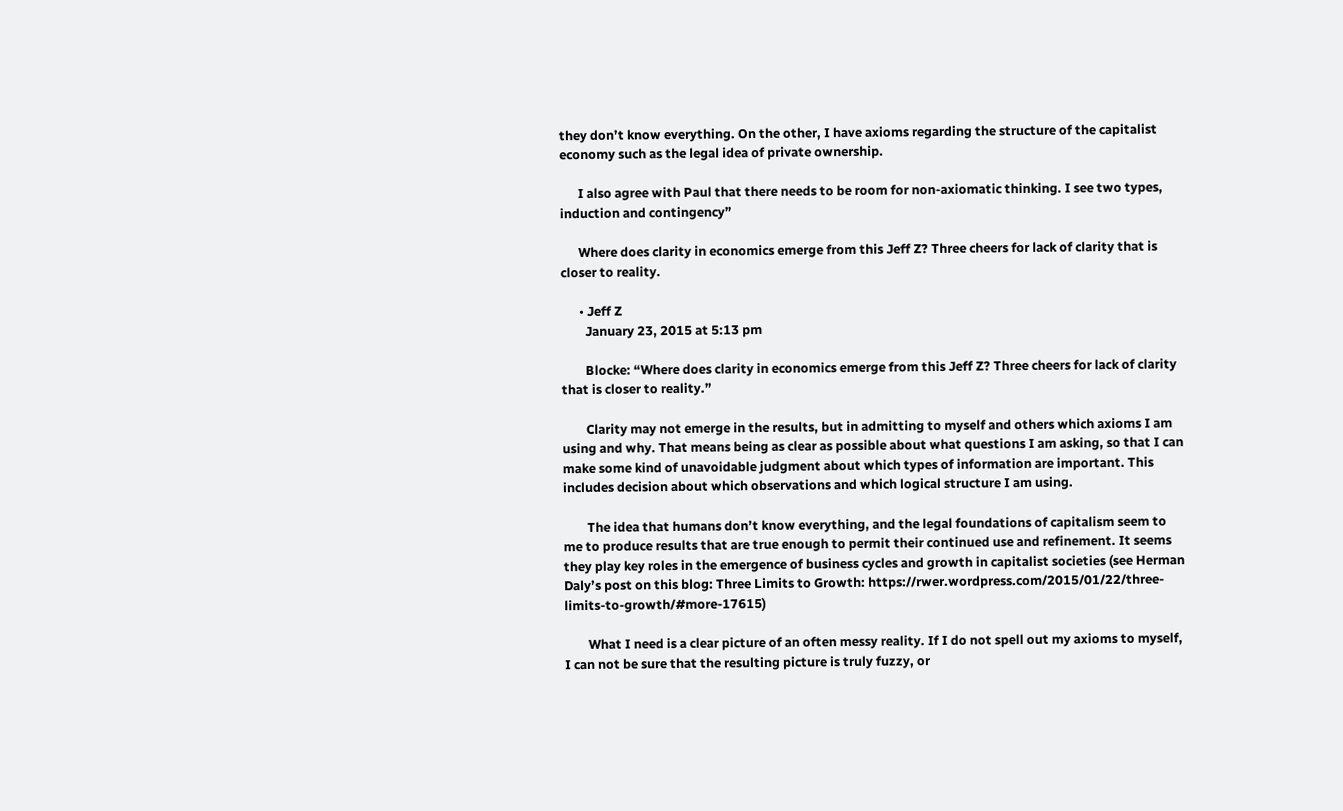they don’t know everything. On the other, I have axioms regarding the structure of the capitalist economy such as the legal idea of private ownership.

      I also agree with Paul that there needs to be room for non-axiomatic thinking. I see two types, induction and contingency”

      Where does clarity in economics emerge from this Jeff Z? Three cheers for lack of clarity that is closer to reality.

      • Jeff Z
        January 23, 2015 at 5:13 pm

        Blocke: “Where does clarity in economics emerge from this Jeff Z? Three cheers for lack of clarity that is closer to reality.”

        Clarity may not emerge in the results, but in admitting to myself and others which axioms I am using and why. That means being as clear as possible about what questions I am asking, so that I can make some kind of unavoidable judgment about which types of information are important. This includes decision about which observations and which logical structure I am using.

        The idea that humans don’t know everything, and the legal foundations of capitalism seem to me to produce results that are true enough to permit their continued use and refinement. It seems they play key roles in the emergence of business cycles and growth in capitalist societies (see Herman Daly’s post on this blog: Three Limits to Growth: https://rwer.wordpress.com/2015/01/22/three-limits-to-growth/#more-17615)

        What I need is a clear picture of an often messy reality. If I do not spell out my axioms to myself, I can not be sure that the resulting picture is truly fuzzy, or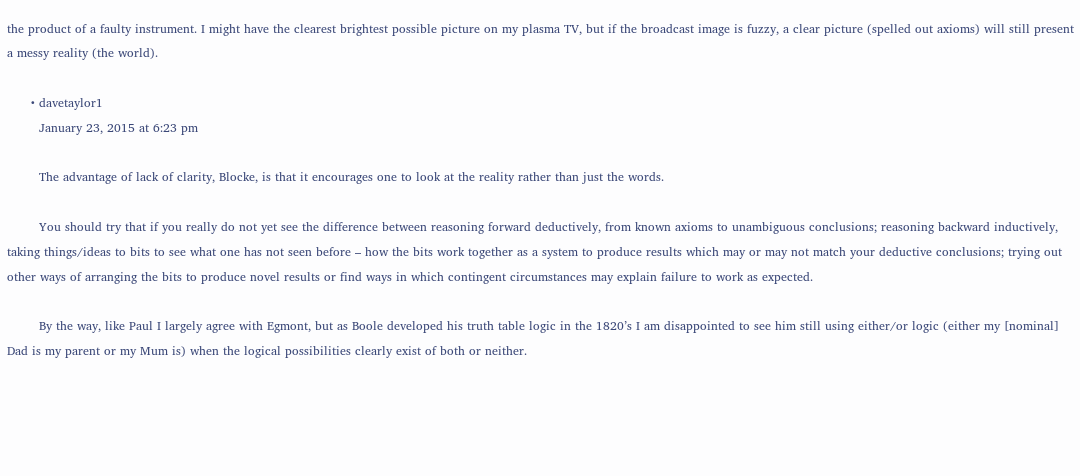the product of a faulty instrument. I might have the clearest brightest possible picture on my plasma TV, but if the broadcast image is fuzzy, a clear picture (spelled out axioms) will still present a messy reality (the world).

      • davetaylor1
        January 23, 2015 at 6:23 pm

        The advantage of lack of clarity, Blocke, is that it encourages one to look at the reality rather than just the words.

        You should try that if you really do not yet see the difference between reasoning forward deductively, from known axioms to unambiguous conclusions; reasoning backward inductively, taking things/ideas to bits to see what one has not seen before – how the bits work together as a system to produce results which may or may not match your deductive conclusions; trying out other ways of arranging the bits to produce novel results or find ways in which contingent circumstances may explain failure to work as expected.

        By the way, like Paul I largely agree with Egmont, but as Boole developed his truth table logic in the 1820’s I am disappointed to see him still using either/or logic (either my [nominal] Dad is my parent or my Mum is) when the logical possibilities clearly exist of both or neither.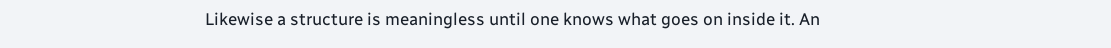Likewise a structure is meaningless until one knows what goes on inside it. An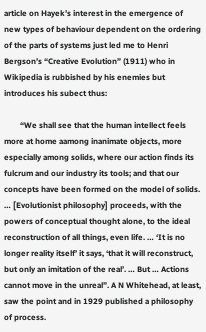article on Hayek’s interest in the emergence of new types of behaviour dependent on the ordering of the parts of systems just led me to Henri Bergson’s “Creative Evolution” (1911) who in Wikipedia is rubbished by his enemies but introduces his subect thus:

        “We shall see that the human intellect feels more at home aamong inanimate objects, more especially among solids, where our action finds its fulcrum and our industry its tools; and that our concepts have been formed on the model of solids. … [Evolutionist philosophy] proceeds, with the powers of conceptual thought alone, to the ideal reconstruction of all things, even life. … ‘It is no longer reality itself’ it says, ‘that it will reconstruct, but only an imitation of the real’. … But … Actions cannot move in the unreal”. A N Whitehead, at least, saw the point and in 1929 published a philosophy of process.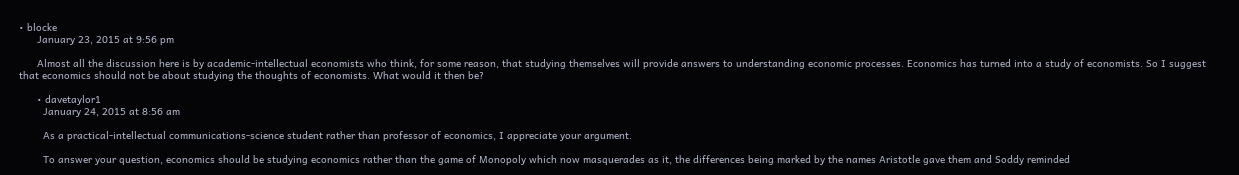• blocke
      January 23, 2015 at 9:56 pm

      Almost all the discussion here is by academic-intellectual economists who think, for some reason, that studying themselves will provide answers to understanding economic processes. Economics has turned into a study of economists. So I suggest that economics should not be about studying the thoughts of economists. What would it then be?

      • davetaylor1
        January 24, 2015 at 8:56 am

        As a practical-intellectual communications-science student rather than professor of economics, I appreciate your argument.

        To answer your question, economics should be studying economics rather than the game of Monopoly which now masquerades as it, the differences being marked by the names Aristotle gave them and Soddy reminded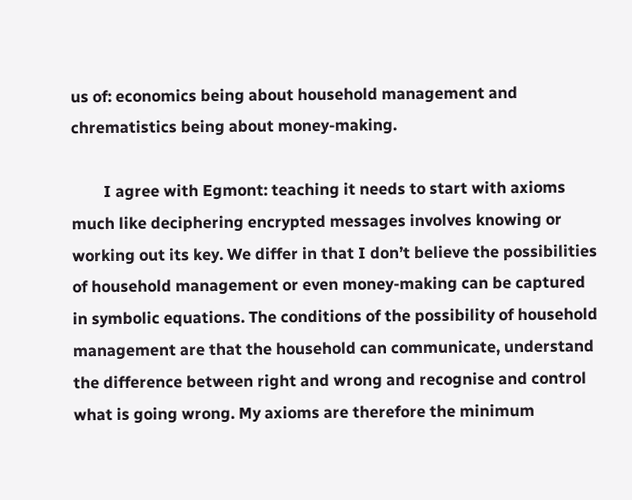us of: economics being about household management and chrematistics being about money-making.

        I agree with Egmont: teaching it needs to start with axioms much like deciphering encrypted messages involves knowing or working out its key. We differ in that I don’t believe the possibilities of household management or even money-making can be captured in symbolic equations. The conditions of the possibility of household management are that the household can communicate, understand the difference between right and wrong and recognise and control what is going wrong. My axioms are therefore the minimum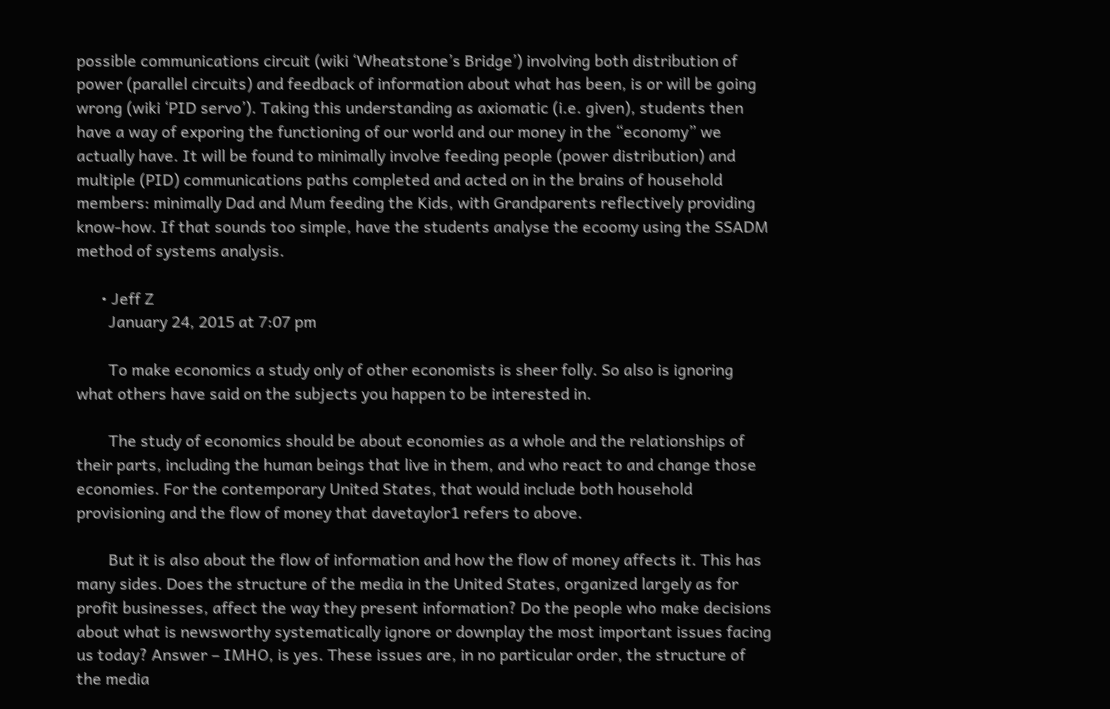possible communications circuit (wiki ‘Wheatstone’s Bridge’) involving both distribution of power (parallel circuits) and feedback of information about what has been, is or will be going wrong (wiki ‘PID servo’). Taking this understanding as axiomatic (i.e. given), students then have a way of exporing the functioning of our world and our money in the “economy” we actually have. It will be found to minimally involve feeding people (power distribution) and multiple (PID) communications paths completed and acted on in the brains of household members: minimally Dad and Mum feeding the Kids, with Grandparents reflectively providing know-how. If that sounds too simple, have the students analyse the ecoomy using the SSADM method of systems analysis.

      • Jeff Z
        January 24, 2015 at 7:07 pm

        To make economics a study only of other economists is sheer folly. So also is ignoring what others have said on the subjects you happen to be interested in.

        The study of economics should be about economies as a whole and the relationships of their parts, including the human beings that live in them, and who react to and change those economies. For the contemporary United States, that would include both household provisioning and the flow of money that davetaylor1 refers to above.

        But it is also about the flow of information and how the flow of money affects it. This has many sides. Does the structure of the media in the United States, organized largely as for profit businesses, affect the way they present information? Do the people who make decisions about what is newsworthy systematically ignore or downplay the most important issues facing us today? Answer – IMHO, is yes. These issues are, in no particular order, the structure of the media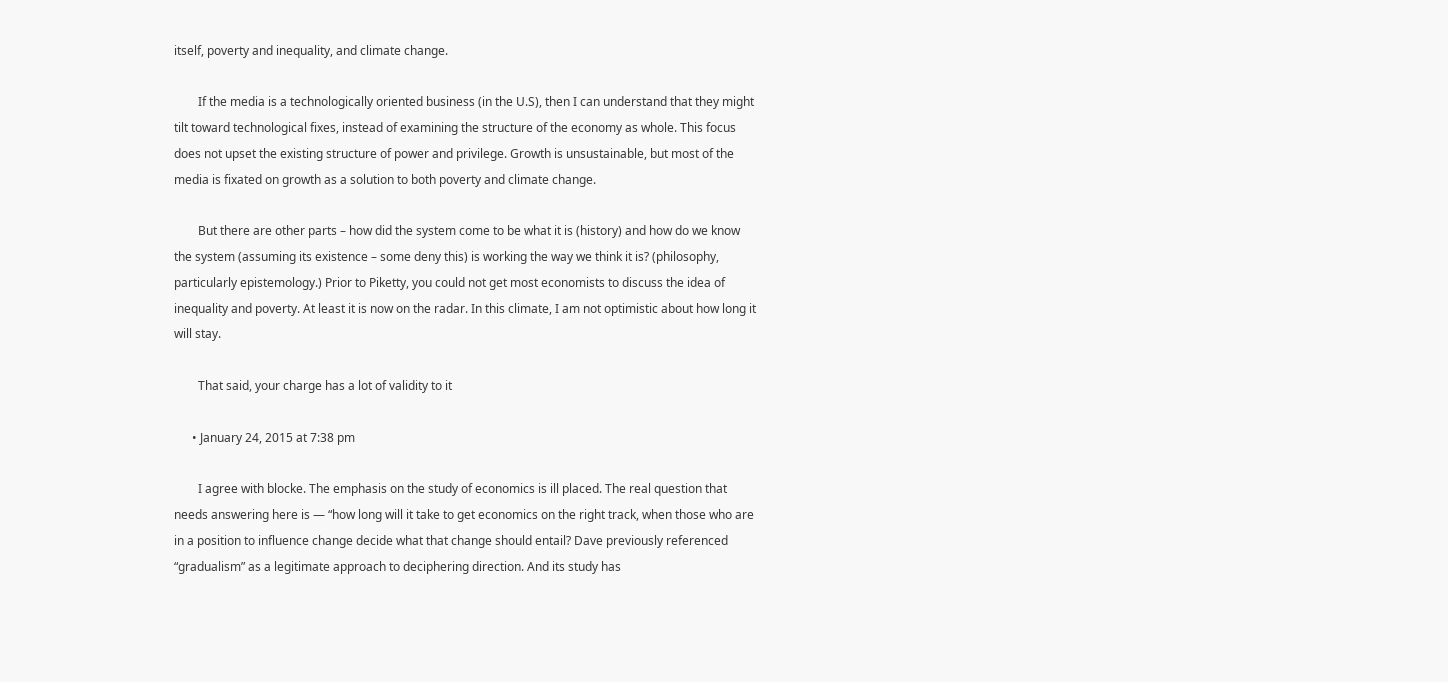itself, poverty and inequality, and climate change.

        If the media is a technologically oriented business (in the U.S), then I can understand that they might tilt toward technological fixes, instead of examining the structure of the economy as whole. This focus does not upset the existing structure of power and privilege. Growth is unsustainable, but most of the media is fixated on growth as a solution to both poverty and climate change.

        But there are other parts – how did the system come to be what it is (history) and how do we know the system (assuming its existence – some deny this) is working the way we think it is? (philosophy, particularly epistemology.) Prior to Piketty, you could not get most economists to discuss the idea of inequality and poverty. At least it is now on the radar. In this climate, I am not optimistic about how long it will stay.

        That said, your charge has a lot of validity to it

      • January 24, 2015 at 7:38 pm

        I agree with blocke. The emphasis on the study of economics is ill placed. The real question that needs answering here is — “how long will it take to get economics on the right track, when those who are in a position to influence change decide what that change should entail? Dave previously referenced “gradualism” as a legitimate approach to deciphering direction. And its study has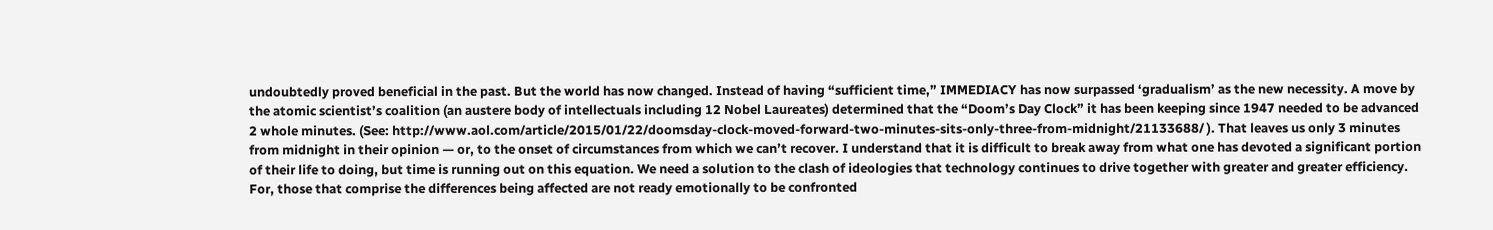undoubtedly proved beneficial in the past. But the world has now changed. Instead of having “sufficient time,” IMMEDIACY has now surpassed ‘gradualism’ as the new necessity. A move by the atomic scientist’s coalition (an austere body of intellectuals including 12 Nobel Laureates) determined that the “Doom’s Day Clock” it has been keeping since 1947 needed to be advanced 2 whole minutes. (See: http://www.aol.com/article/2015/01/22/doomsday-clock-moved-forward-two-minutes-sits-only-three-from-midnight/21133688/ ). That leaves us only 3 minutes from midnight in their opinion — or, to the onset of circumstances from which we can’t recover. I understand that it is difficult to break away from what one has devoted a significant portion of their life to doing, but time is running out on this equation. We need a solution to the clash of ideologies that technology continues to drive together with greater and greater efficiency. For, those that comprise the differences being affected are not ready emotionally to be confronted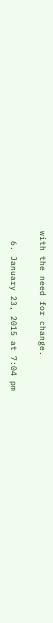with the need for change.

  6. January 23, 2015 at 7:04 pm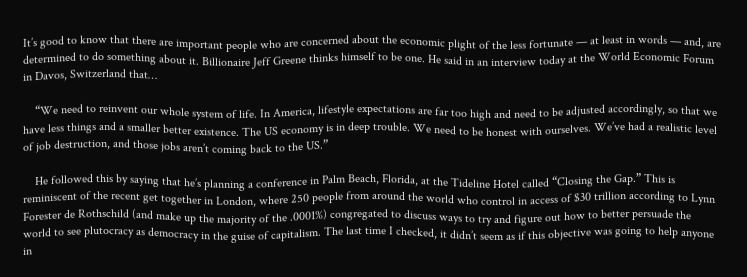It’s good to know that there are important people who are concerned about the economic plight of the less fortunate — at least in words — and, are determined to do something about it. Billionaire Jeff Greene thinks himself to be one. He said in an interview today at the World Economic Forum in Davos, Switzerland that…

    “We need to reinvent our whole system of life. In America, lifestyle expectations are far too high and need to be adjusted accordingly, so that we have less things and a smaller better existence. The US economy is in deep trouble. We need to be honest with ourselves. We’ve had a realistic level of job destruction, and those jobs aren’t coming back to the US.”

    He followed this by saying that he’s planning a conference in Palm Beach, Florida, at the Tideline Hotel called “Closing the Gap.” This is reminiscent of the recent get together in London, where 250 people from around the world who control in access of $30 trillion according to Lynn Forester de Rothschild (and make up the majority of the .0001%) congregated to discuss ways to try and figure out how to better persuade the world to see plutocracy as democracy in the guise of capitalism. The last time I checked, it didn’t seem as if this objective was going to help anyone in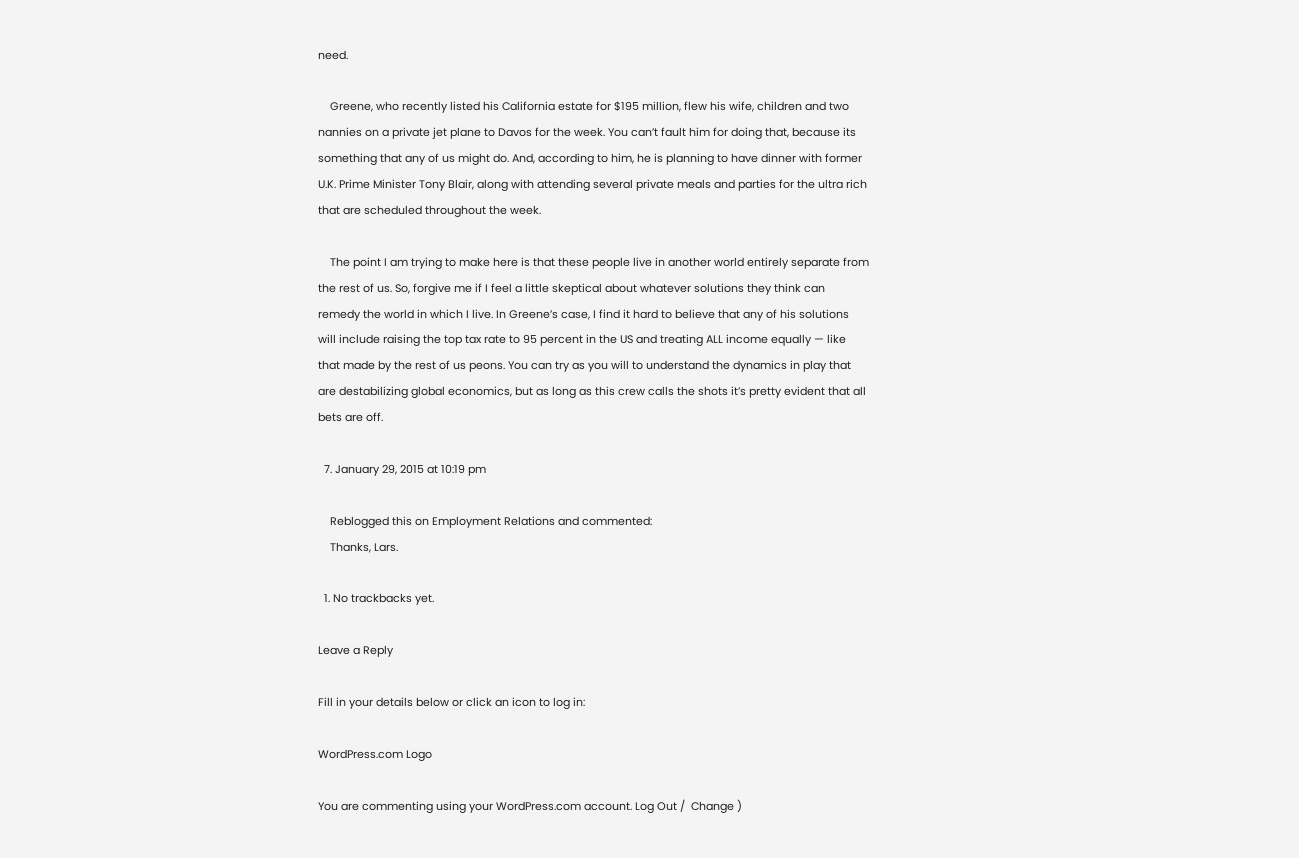need.

    Greene, who recently listed his California estate for $195 million, flew his wife, children and two nannies on a private jet plane to Davos for the week. You can’t fault him for doing that, because its something that any of us might do. And, according to him, he is planning to have dinner with former U.K. Prime Minister Tony Blair, along with attending several private meals and parties for the ultra rich that are scheduled throughout the week.

    The point I am trying to make here is that these people live in another world entirely separate from the rest of us. So, forgive me if I feel a little skeptical about whatever solutions they think can remedy the world in which I live. In Greene’s case, I find it hard to believe that any of his solutions will include raising the top tax rate to 95 percent in the US and treating ALL income equally — like that made by the rest of us peons. You can try as you will to understand the dynamics in play that are destabilizing global economics, but as long as this crew calls the shots it’s pretty evident that all bets are off.

  7. January 29, 2015 at 10:19 pm

    Reblogged this on Employment Relations and commented:
    Thanks, Lars.

  1. No trackbacks yet.

Leave a Reply

Fill in your details below or click an icon to log in:

WordPress.com Logo

You are commenting using your WordPress.com account. Log Out /  Change )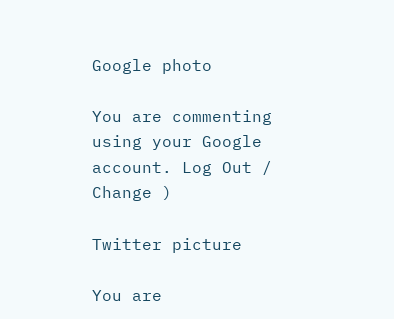Google photo

You are commenting using your Google account. Log Out /  Change )

Twitter picture

You are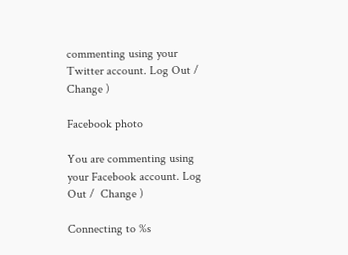commenting using your Twitter account. Log Out /  Change )

Facebook photo

You are commenting using your Facebook account. Log Out /  Change )

Connecting to %s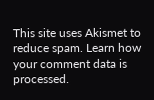This site uses Akismet to reduce spam. Learn how your comment data is processed.